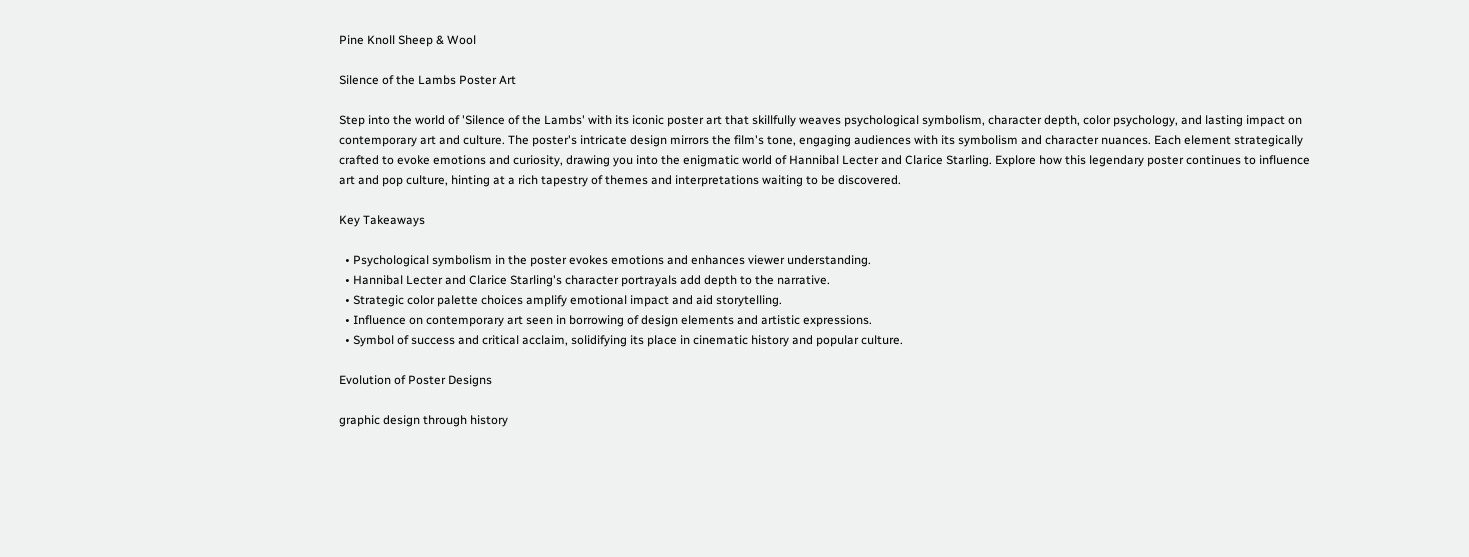Pine Knoll Sheep & Wool

Silence of the Lambs Poster Art

Step into the world of 'Silence of the Lambs' with its iconic poster art that skillfully weaves psychological symbolism, character depth, color psychology, and lasting impact on contemporary art and culture. The poster's intricate design mirrors the film's tone, engaging audiences with its symbolism and character nuances. Each element strategically crafted to evoke emotions and curiosity, drawing you into the enigmatic world of Hannibal Lecter and Clarice Starling. Explore how this legendary poster continues to influence art and pop culture, hinting at a rich tapestry of themes and interpretations waiting to be discovered.

Key Takeaways

  • Psychological symbolism in the poster evokes emotions and enhances viewer understanding.
  • Hannibal Lecter and Clarice Starling's character portrayals add depth to the narrative.
  • Strategic color palette choices amplify emotional impact and aid storytelling.
  • Influence on contemporary art seen in borrowing of design elements and artistic expressions.
  • Symbol of success and critical acclaim, solidifying its place in cinematic history and popular culture.

Evolution of Poster Designs

graphic design through history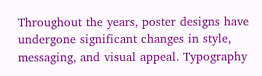Throughout the years, poster designs have undergone significant changes in style, messaging, and visual appeal. Typography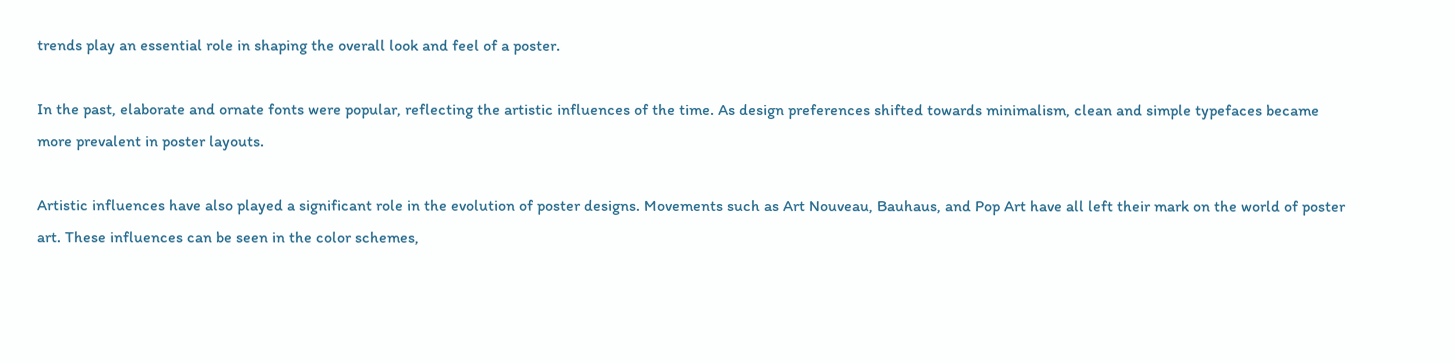trends play an essential role in shaping the overall look and feel of a poster.

In the past, elaborate and ornate fonts were popular, reflecting the artistic influences of the time. As design preferences shifted towards minimalism, clean and simple typefaces became more prevalent in poster layouts.

Artistic influences have also played a significant role in the evolution of poster designs. Movements such as Art Nouveau, Bauhaus, and Pop Art have all left their mark on the world of poster art. These influences can be seen in the color schemes,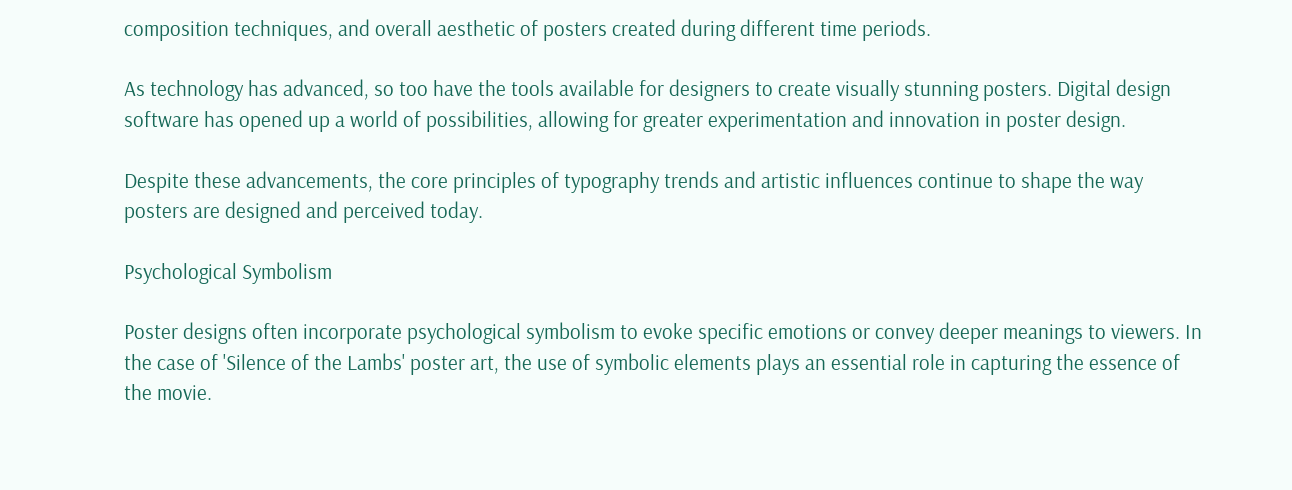composition techniques, and overall aesthetic of posters created during different time periods.

As technology has advanced, so too have the tools available for designers to create visually stunning posters. Digital design software has opened up a world of possibilities, allowing for greater experimentation and innovation in poster design.

Despite these advancements, the core principles of typography trends and artistic influences continue to shape the way posters are designed and perceived today.

Psychological Symbolism

Poster designs often incorporate psychological symbolism to evoke specific emotions or convey deeper meanings to viewers. In the case of 'Silence of the Lambs' poster art, the use of symbolic elements plays an essential role in capturing the essence of the movie.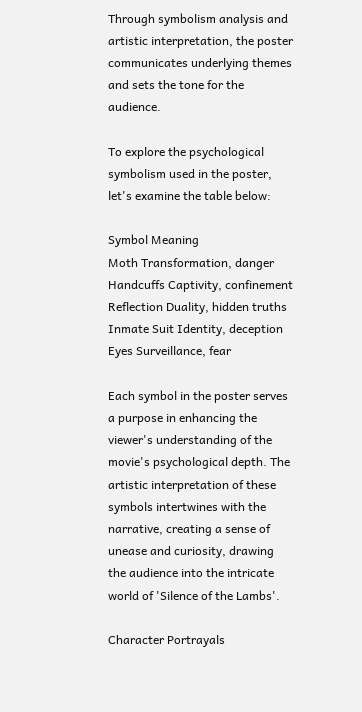Through symbolism analysis and artistic interpretation, the poster communicates underlying themes and sets the tone for the audience.

To explore the psychological symbolism used in the poster, let's examine the table below:

Symbol Meaning
Moth Transformation, danger
Handcuffs Captivity, confinement
Reflection Duality, hidden truths
Inmate Suit Identity, deception
Eyes Surveillance, fear

Each symbol in the poster serves a purpose in enhancing the viewer's understanding of the movie's psychological depth. The artistic interpretation of these symbols intertwines with the narrative, creating a sense of unease and curiosity, drawing the audience into the intricate world of 'Silence of the Lambs'.

Character Portrayals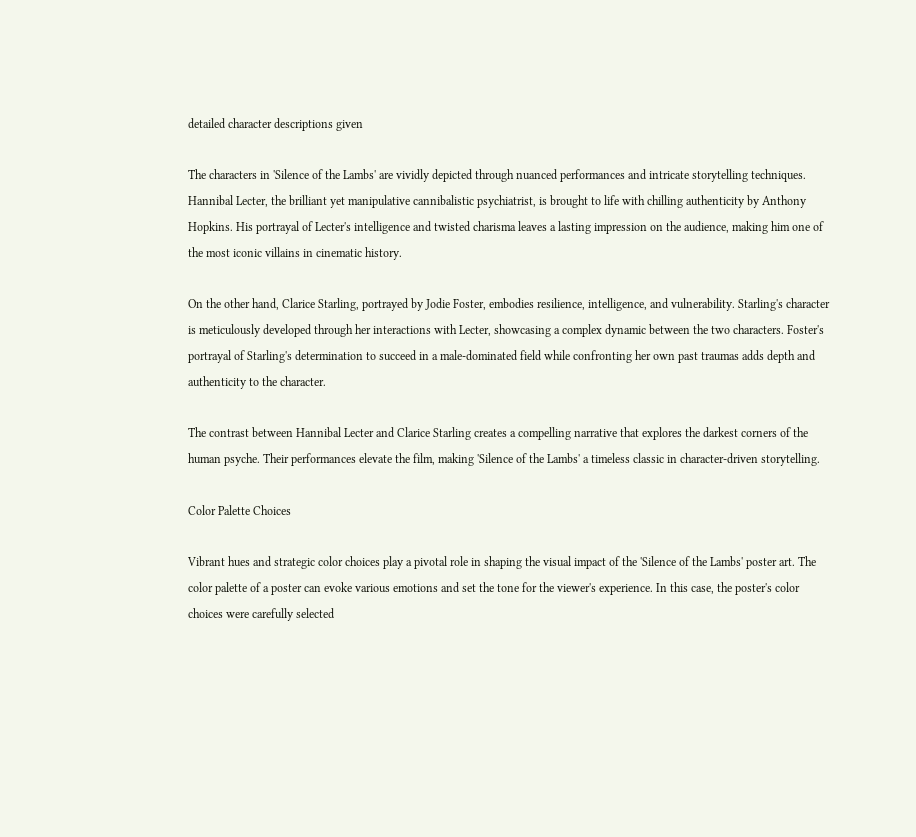detailed character descriptions given

The characters in 'Silence of the Lambs' are vividly depicted through nuanced performances and intricate storytelling techniques. Hannibal Lecter, the brilliant yet manipulative cannibalistic psychiatrist, is brought to life with chilling authenticity by Anthony Hopkins. His portrayal of Lecter's intelligence and twisted charisma leaves a lasting impression on the audience, making him one of the most iconic villains in cinematic history.

On the other hand, Clarice Starling, portrayed by Jodie Foster, embodies resilience, intelligence, and vulnerability. Starling's character is meticulously developed through her interactions with Lecter, showcasing a complex dynamic between the two characters. Foster's portrayal of Starling's determination to succeed in a male-dominated field while confronting her own past traumas adds depth and authenticity to the character.

The contrast between Hannibal Lecter and Clarice Starling creates a compelling narrative that explores the darkest corners of the human psyche. Their performances elevate the film, making 'Silence of the Lambs' a timeless classic in character-driven storytelling.

Color Palette Choices

Vibrant hues and strategic color choices play a pivotal role in shaping the visual impact of the 'Silence of the Lambs' poster art. The color palette of a poster can evoke various emotions and set the tone for the viewer's experience. In this case, the poster's color choices were carefully selected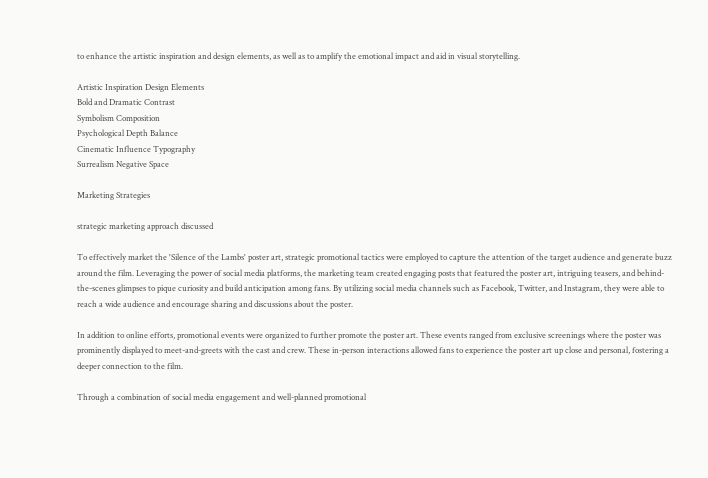to enhance the artistic inspiration and design elements, as well as to amplify the emotional impact and aid in visual storytelling.

Artistic Inspiration Design Elements
Bold and Dramatic Contrast
Symbolism Composition
Psychological Depth Balance
Cinematic Influence Typography
Surrealism Negative Space

Marketing Strategies

strategic marketing approach discussed

To effectively market the 'Silence of the Lambs' poster art, strategic promotional tactics were employed to capture the attention of the target audience and generate buzz around the film. Leveraging the power of social media platforms, the marketing team created engaging posts that featured the poster art, intriguing teasers, and behind-the-scenes glimpses to pique curiosity and build anticipation among fans. By utilizing social media channels such as Facebook, Twitter, and Instagram, they were able to reach a wide audience and encourage sharing and discussions about the poster.

In addition to online efforts, promotional events were organized to further promote the poster art. These events ranged from exclusive screenings where the poster was prominently displayed to meet-and-greets with the cast and crew. These in-person interactions allowed fans to experience the poster art up close and personal, fostering a deeper connection to the film.

Through a combination of social media engagement and well-planned promotional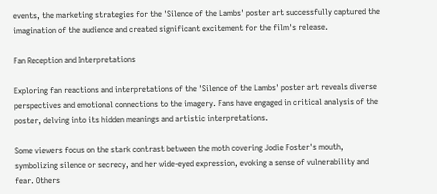events, the marketing strategies for the 'Silence of the Lambs' poster art successfully captured the imagination of the audience and created significant excitement for the film's release.

Fan Reception and Interpretations

Exploring fan reactions and interpretations of the 'Silence of the Lambs' poster art reveals diverse perspectives and emotional connections to the imagery. Fans have engaged in critical analysis of the poster, delving into its hidden meanings and artistic interpretations.

Some viewers focus on the stark contrast between the moth covering Jodie Foster's mouth, symbolizing silence or secrecy, and her wide-eyed expression, evoking a sense of vulnerability and fear. Others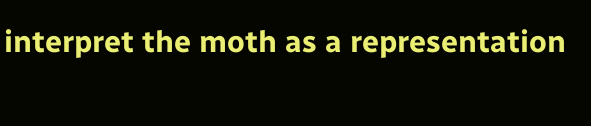interpret the moth as a representation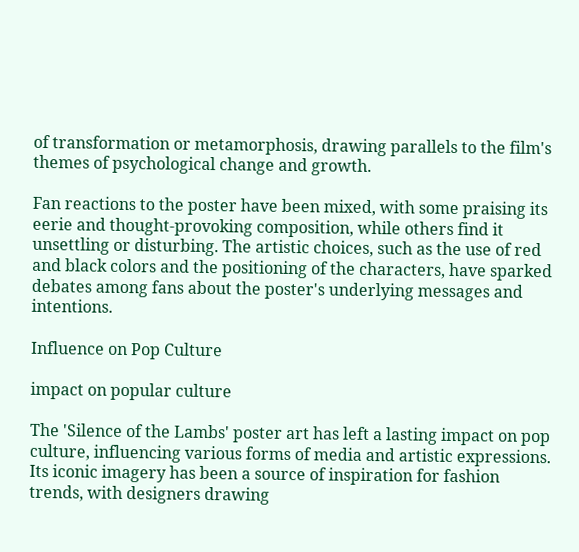of transformation or metamorphosis, drawing parallels to the film's themes of psychological change and growth.

Fan reactions to the poster have been mixed, with some praising its eerie and thought-provoking composition, while others find it unsettling or disturbing. The artistic choices, such as the use of red and black colors and the positioning of the characters, have sparked debates among fans about the poster's underlying messages and intentions.

Influence on Pop Culture

impact on popular culture

The 'Silence of the Lambs' poster art has left a lasting impact on pop culture, influencing various forms of media and artistic expressions. Its iconic imagery has been a source of inspiration for fashion trends, with designers drawing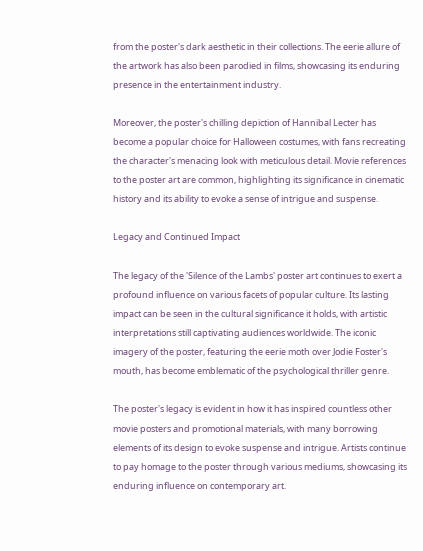from the poster's dark aesthetic in their collections. The eerie allure of the artwork has also been parodied in films, showcasing its enduring presence in the entertainment industry.

Moreover, the poster's chilling depiction of Hannibal Lecter has become a popular choice for Halloween costumes, with fans recreating the character's menacing look with meticulous detail. Movie references to the poster art are common, highlighting its significance in cinematic history and its ability to evoke a sense of intrigue and suspense.

Legacy and Continued Impact

The legacy of the 'Silence of the Lambs' poster art continues to exert a profound influence on various facets of popular culture. Its lasting impact can be seen in the cultural significance it holds, with artistic interpretations still captivating audiences worldwide. The iconic imagery of the poster, featuring the eerie moth over Jodie Foster's mouth, has become emblematic of the psychological thriller genre.

The poster's legacy is evident in how it has inspired countless other movie posters and promotional materials, with many borrowing elements of its design to evoke suspense and intrigue. Artists continue to pay homage to the poster through various mediums, showcasing its enduring influence on contemporary art.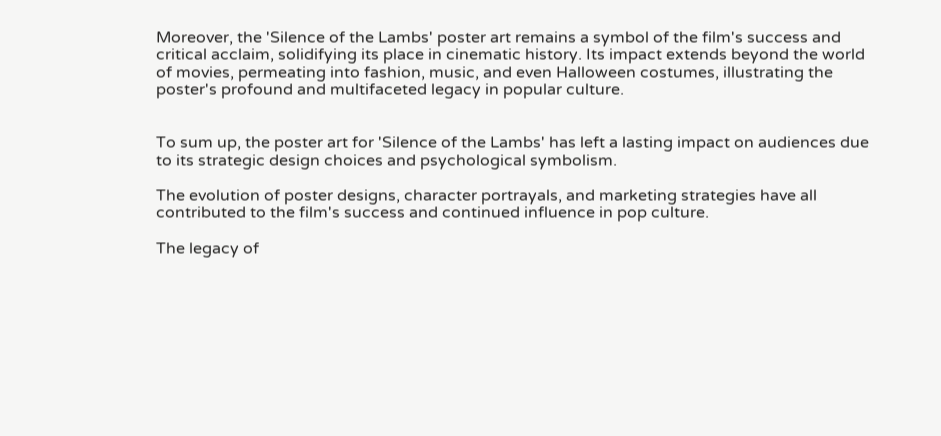Moreover, the 'Silence of the Lambs' poster art remains a symbol of the film's success and critical acclaim, solidifying its place in cinematic history. Its impact extends beyond the world of movies, permeating into fashion, music, and even Halloween costumes, illustrating the poster's profound and multifaceted legacy in popular culture.


To sum up, the poster art for 'Silence of the Lambs' has left a lasting impact on audiences due to its strategic design choices and psychological symbolism.

The evolution of poster designs, character portrayals, and marketing strategies have all contributed to the film's success and continued influence in pop culture.

The legacy of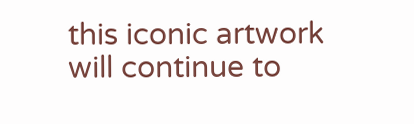this iconic artwork will continue to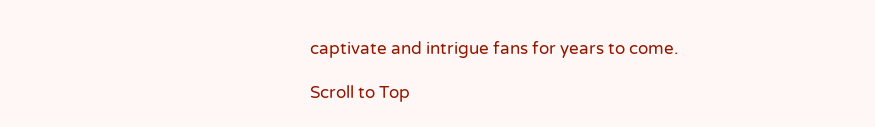captivate and intrigue fans for years to come.

Scroll to Top